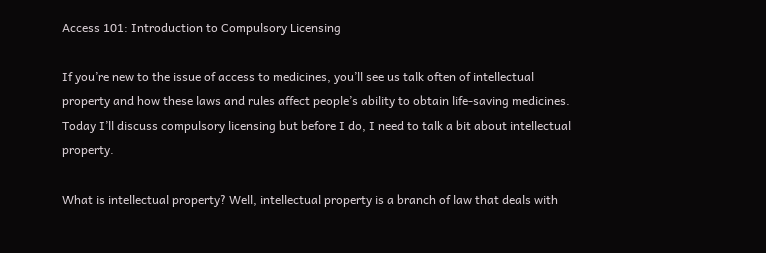Access 101: Introduction to Compulsory Licensing

If you’re new to the issue of access to medicines, you’ll see us talk often of intellectual property and how these laws and rules affect people’s ability to obtain life-saving medicines. Today I’ll discuss compulsory licensing but before I do, I need to talk a bit about intellectual property.

What is intellectual property? Well, intellectual property is a branch of law that deals with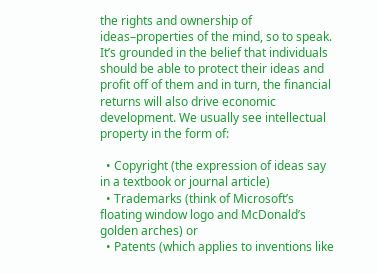the rights and ownership of ideas–properties of the mind, so to speak. It’s grounded in the belief that individuals should be able to protect their ideas and profit off of them and in turn, the financial returns will also drive economic development. We usually see intellectual property in the form of:

  • Copyright (the expression of ideas say in a textbook or journal article)
  • Trademarks (think of Microsoft’s floating window logo and McDonald’s golden arches) or
  • Patents (which applies to inventions like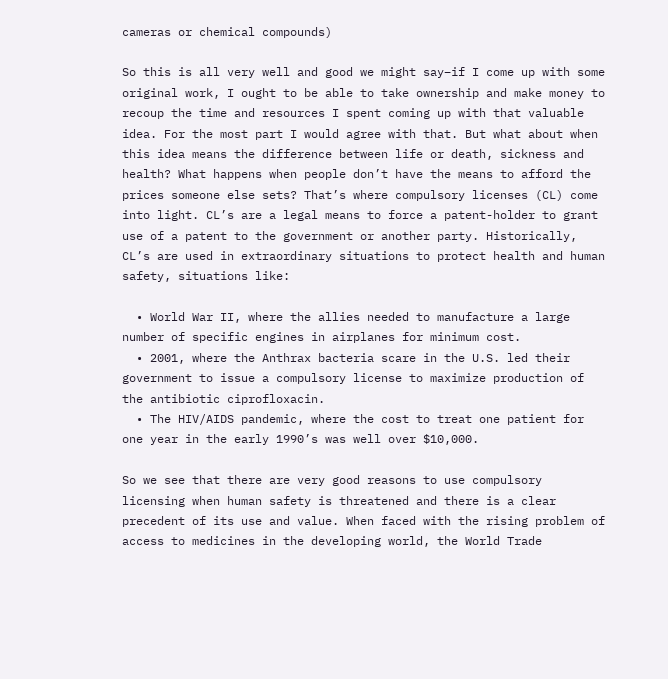cameras or chemical compounds)

So this is all very well and good we might say–if I come up with some original work, I ought to be able to take ownership and make money to recoup the time and resources I spent coming up with that valuable idea. For the most part I would agree with that. But what about when this idea means the difference between life or death, sickness and health? What happens when people don’t have the means to afford the prices someone else sets? That’s where compulsory licenses (CL) come into light. CL’s are a legal means to force a patent-holder to grant use of a patent to the government or another party. Historically, CL’s are used in extraordinary situations to protect health and human safety, situations like:

  • World War II, where the allies needed to manufacture a large number of specific engines in airplanes for minimum cost.
  • 2001, where the Anthrax bacteria scare in the U.S. led their government to issue a compulsory license to maximize production of the antibiotic ciprofloxacin.
  • The HIV/AIDS pandemic, where the cost to treat one patient for one year in the early 1990’s was well over $10,000.

So we see that there are very good reasons to use compulsory licensing when human safety is threatened and there is a clear precedent of its use and value. When faced with the rising problem of access to medicines in the developing world, the World Trade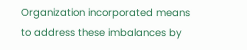Organization incorporated means to address these imbalances by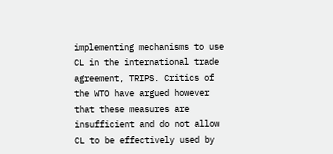implementing mechanisms to use CL in the international trade agreement, TRIPS. Critics of the WTO have argued however that these measures are insufficient and do not allow CL to be effectively used by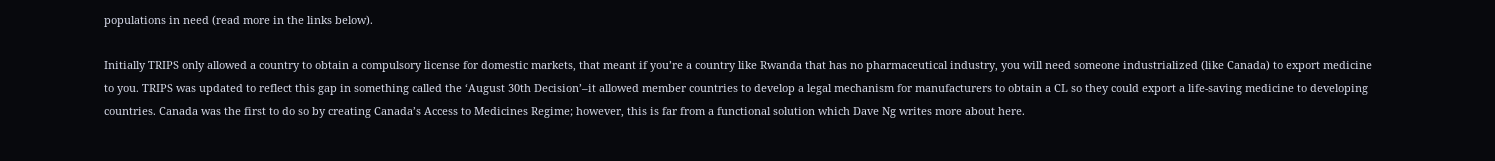populations in need (read more in the links below).

Initially TRIPS only allowed a country to obtain a compulsory license for domestic markets, that meant if you’re a country like Rwanda that has no pharmaceutical industry, you will need someone industrialized (like Canada) to export medicine to you. TRIPS was updated to reflect this gap in something called the ‘August 30th Decision’–it allowed member countries to develop a legal mechanism for manufacturers to obtain a CL so they could export a life-saving medicine to developing countries. Canada was the first to do so by creating Canada’s Access to Medicines Regime; however, this is far from a functional solution which Dave Ng writes more about here.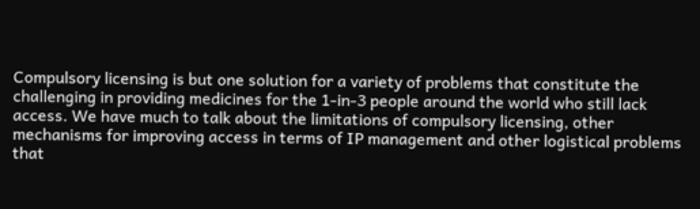Compulsory licensing is but one solution for a variety of problems that constitute the challenging in providing medicines for the 1-in-3 people around the world who still lack access. We have much to talk about the limitations of compulsory licensing, other mechanisms for improving access in terms of IP management and other logistical problems that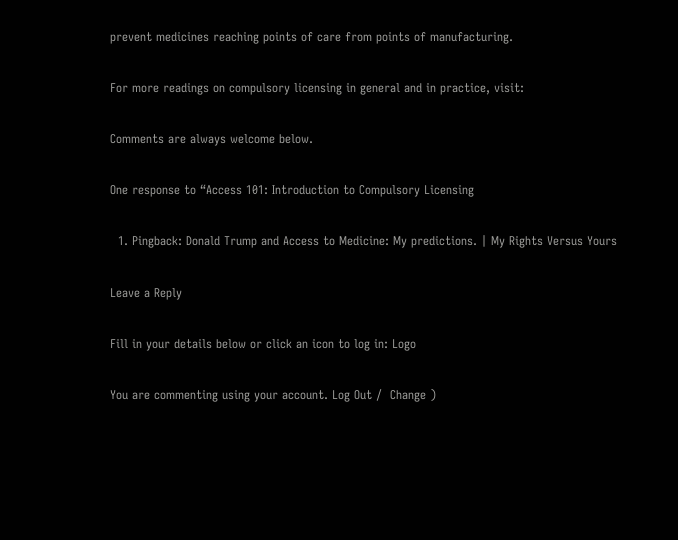prevent medicines reaching points of care from points of manufacturing.

For more readings on compulsory licensing in general and in practice, visit:

Comments are always welcome below.

One response to “Access 101: Introduction to Compulsory Licensing

  1. Pingback: Donald Trump and Access to Medicine: My predictions. | My Rights Versus Yours

Leave a Reply

Fill in your details below or click an icon to log in: Logo

You are commenting using your account. Log Out /  Change )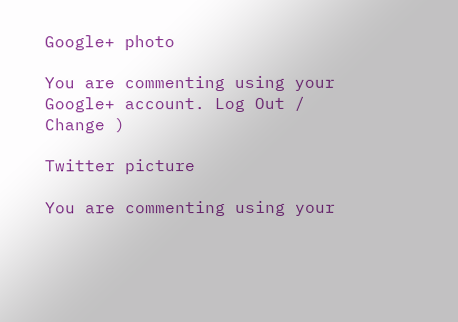Google+ photo

You are commenting using your Google+ account. Log Out /  Change )

Twitter picture

You are commenting using your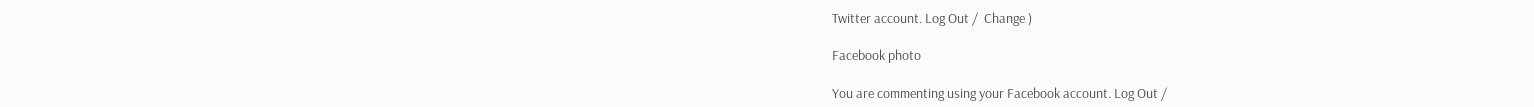Twitter account. Log Out /  Change )

Facebook photo

You are commenting using your Facebook account. Log Out /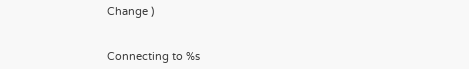Change )


Connecting to %s